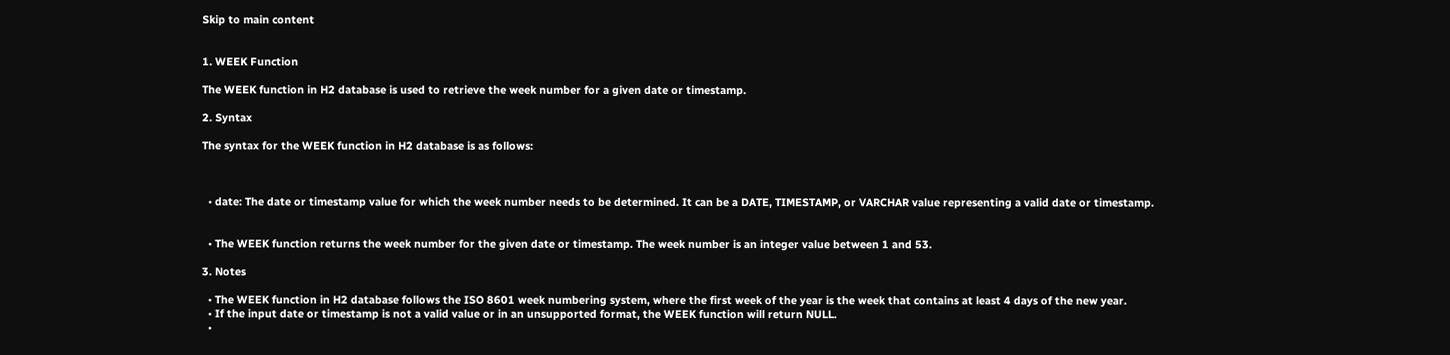Skip to main content


1. WEEK Function

The WEEK function in H2 database is used to retrieve the week number for a given date or timestamp.

2. Syntax

The syntax for the WEEK function in H2 database is as follows:



  • date: The date or timestamp value for which the week number needs to be determined. It can be a DATE, TIMESTAMP, or VARCHAR value representing a valid date or timestamp.


  • The WEEK function returns the week number for the given date or timestamp. The week number is an integer value between 1 and 53.

3. Notes

  • The WEEK function in H2 database follows the ISO 8601 week numbering system, where the first week of the year is the week that contains at least 4 days of the new year.
  • If the input date or timestamp is not a valid value or in an unsupported format, the WEEK function will return NULL.
  •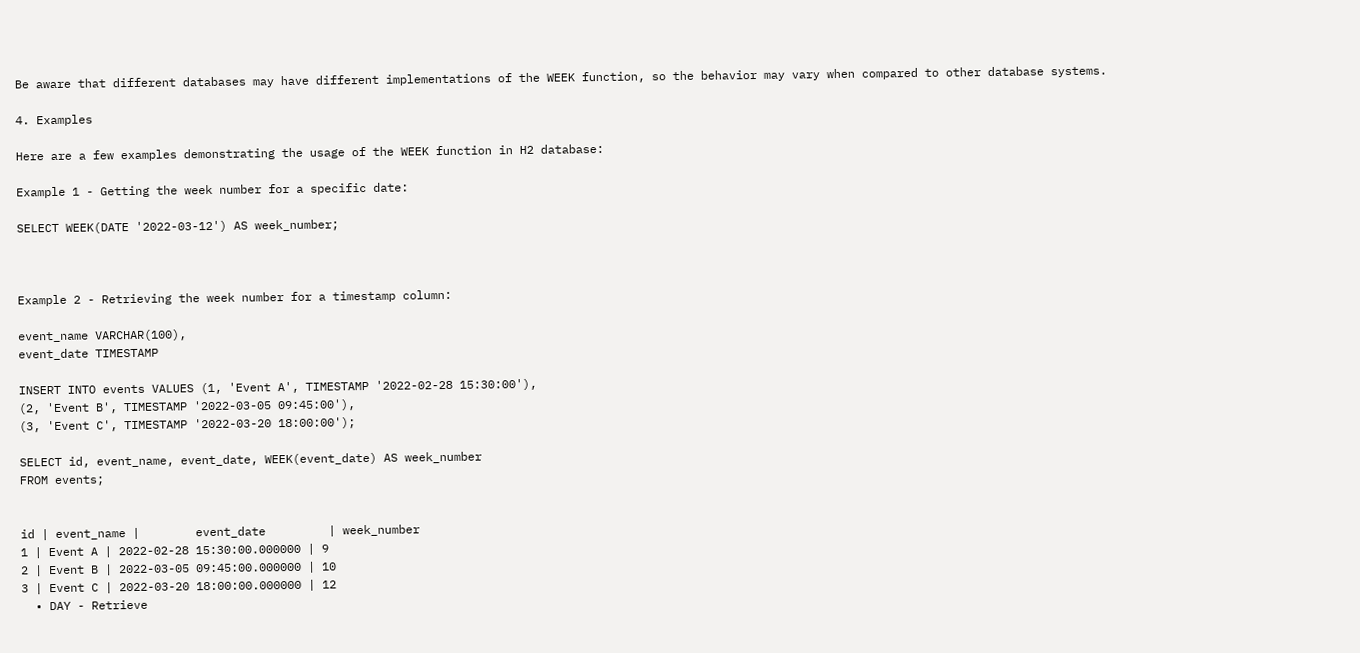Be aware that different databases may have different implementations of the WEEK function, so the behavior may vary when compared to other database systems.

4. Examples

Here are a few examples demonstrating the usage of the WEEK function in H2 database:

Example 1 - Getting the week number for a specific date:

SELECT WEEK(DATE '2022-03-12') AS week_number;



Example 2 - Retrieving the week number for a timestamp column:

event_name VARCHAR(100),
event_date TIMESTAMP

INSERT INTO events VALUES (1, 'Event A', TIMESTAMP '2022-02-28 15:30:00'),
(2, 'Event B', TIMESTAMP '2022-03-05 09:45:00'),
(3, 'Event C', TIMESTAMP '2022-03-20 18:00:00');

SELECT id, event_name, event_date, WEEK(event_date) AS week_number
FROM events;


id | event_name |        event_date         | week_number
1 | Event A | 2022-02-28 15:30:00.000000 | 9
2 | Event B | 2022-03-05 09:45:00.000000 | 10
3 | Event C | 2022-03-20 18:00:00.000000 | 12
  • DAY - Retrieve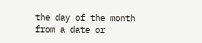the day of the month from a date or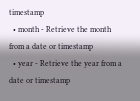timestamp
  • month - Retrieve the month from a date or timestamp
  • year - Retrieve the year from a date or timestamp